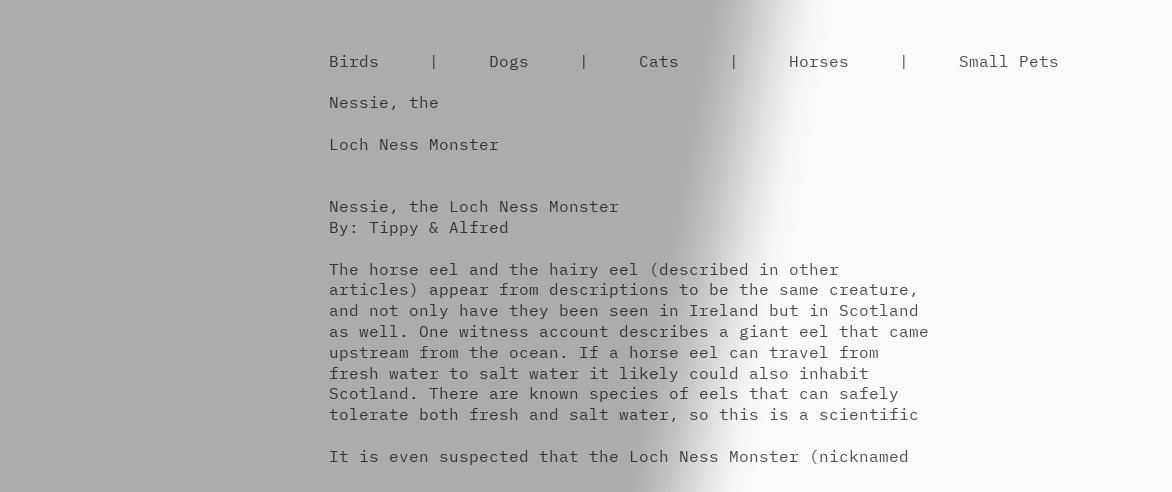Birds     |     Dogs     |     Cats     |     Horses     |     Small Pets

Nessie, the

Loch Ness Monster


Nessie, the Loch Ness Monster
By: Tippy & Alfred

The horse eel and the hairy eel (described in other
articles) appear from descriptions to be the same creature,
and not only have they been seen in Ireland but in Scotland
as well. One witness account describes a giant eel that came
upstream from the ocean. If a horse eel can travel from
fresh water to salt water it likely could also inhabit
Scotland. There are known species of eels that can safely
tolerate both fresh and salt water, so this is a scientific

It is even suspected that the Loch Ness Monster (nicknamed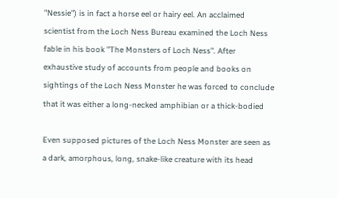"Nessie") is in fact a horse eel or hairy eel. An acclaimed
scientist from the Loch Ness Bureau examined the Loch Ness
fable in his book "The Monsters of Loch Ness". After
exhaustive study of accounts from people and books on
sightings of the Loch Ness Monster he was forced to conclude
that it was either a long-necked amphibian or a thick-bodied

Even supposed pictures of the Loch Ness Monster are seen as
a dark, amorphous, long, snake-like creature with its head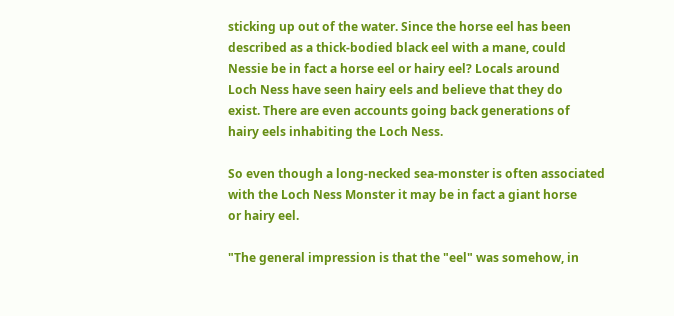sticking up out of the water. Since the horse eel has been
described as a thick-bodied black eel with a mane, could
Nessie be in fact a horse eel or hairy eel? Locals around
Loch Ness have seen hairy eels and believe that they do
exist. There are even accounts going back generations of
hairy eels inhabiting the Loch Ness.

So even though a long-necked sea-monster is often associated
with the Loch Ness Monster it may be in fact a giant horse
or hairy eel.

"The general impression is that the "eel" was somehow, in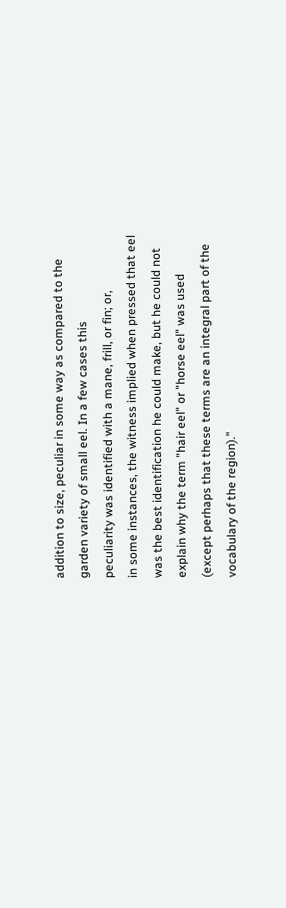addition to size, peculiar in some way as compared to the
garden variety of small eel. In a few cases this
peculiarity was identified with a mane, frill, or fin; or,
in some instances, the witness implied when pressed that eel
was the best identification he could make, but he could not
explain why the term "hair eel" or "horse eel" was used
(except perhaps that these terms are an integral part of the
vocabulary of the region)."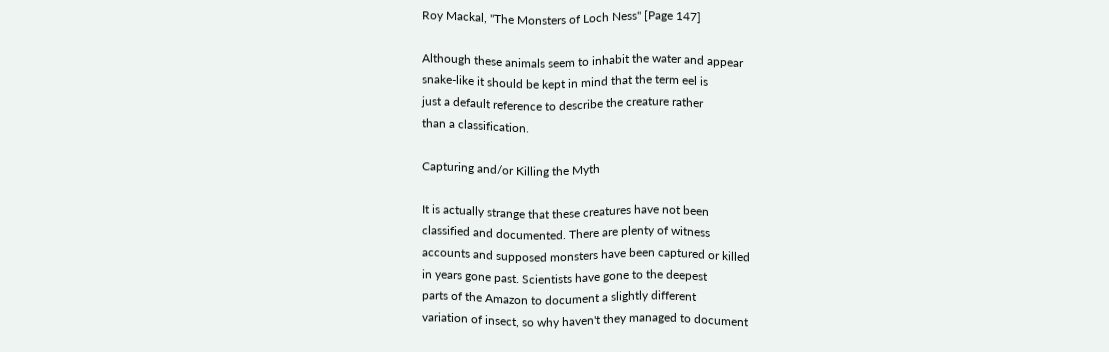Roy Mackal, "The Monsters of Loch Ness" [Page 147]

Although these animals seem to inhabit the water and appear
snake-like it should be kept in mind that the term eel is
just a default reference to describe the creature rather
than a classification.

Capturing and/or Killing the Myth

It is actually strange that these creatures have not been
classified and documented. There are plenty of witness
accounts and supposed monsters have been captured or killed
in years gone past. Scientists have gone to the deepest
parts of the Amazon to document a slightly different
variation of insect, so why haven't they managed to document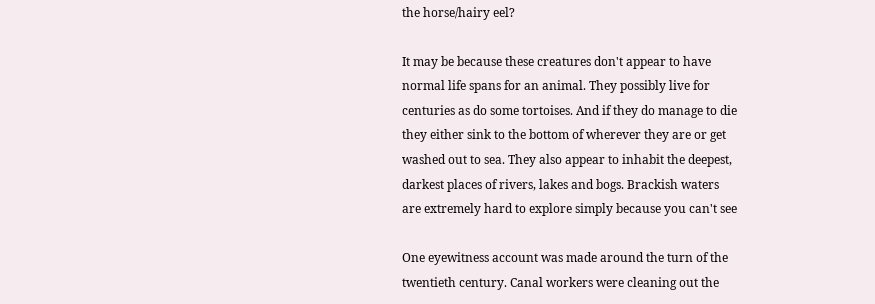the horse/hairy eel?

It may be because these creatures don't appear to have
normal life spans for an animal. They possibly live for
centuries as do some tortoises. And if they do manage to die
they either sink to the bottom of wherever they are or get
washed out to sea. They also appear to inhabit the deepest,
darkest places of rivers, lakes and bogs. Brackish waters
are extremely hard to explore simply because you can't see

One eyewitness account was made around the turn of the
twentieth century. Canal workers were cleaning out the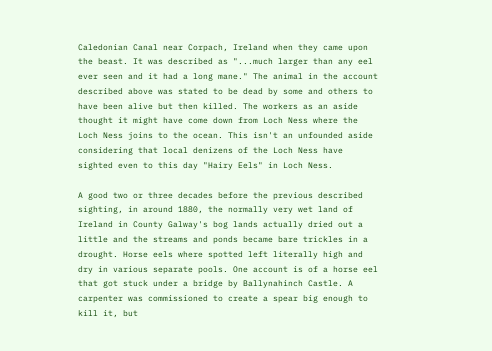Caledonian Canal near Corpach, Ireland when they came upon
the beast. It was described as "...much larger than any eel
ever seen and it had a long mane." The animal in the account
described above was stated to be dead by some and others to
have been alive but then killed. The workers as an aside
thought it might have come down from Loch Ness where the
Loch Ness joins to the ocean. This isn't an unfounded aside
considering that local denizens of the Loch Ness have
sighted even to this day "Hairy Eels" in Loch Ness.

A good two or three decades before the previous described
sighting, in around 1880, the normally very wet land of
Ireland in County Galway's bog lands actually dried out a
little and the streams and ponds became bare trickles in a
drought. Horse eels where spotted left literally high and
dry in various separate pools. One account is of a horse eel
that got stuck under a bridge by Ballynahinch Castle. A
carpenter was commissioned to create a spear big enough to
kill it, but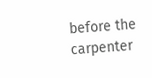before the carpenter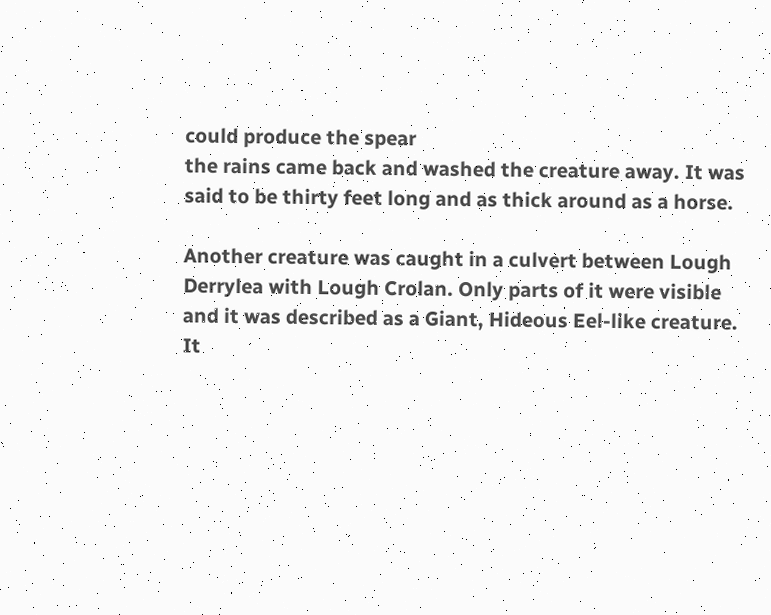could produce the spear
the rains came back and washed the creature away. It was
said to be thirty feet long and as thick around as a horse.

Another creature was caught in a culvert between Lough
Derrylea with Lough Crolan. Only parts of it were visible
and it was described as a Giant, Hideous Eel-like creature.
It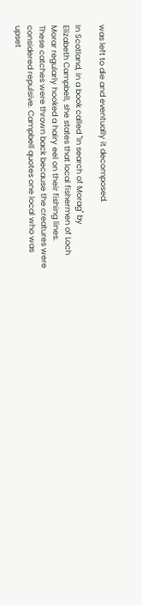was left to die and eventually it decomposed.

In Scotland, in a book called "In search of Morag" by
Elizabeth Campbell, she states that local fishermen of Loch
Morar regularly hooked a hairy eel on their fishing lines.
These catches were thrown back because the creatures were
considered repulsive. Campbell quotes one local who was
upset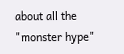about all the "monster hype"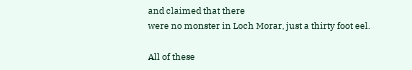and claimed that there
were no monster in Loch Morar, just a thirty foot eel.

All of these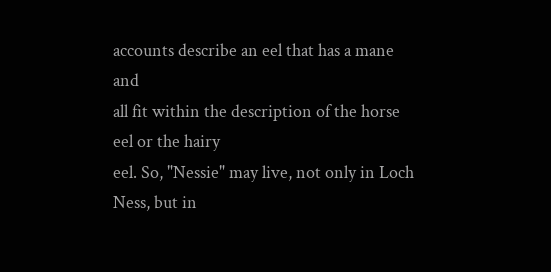accounts describe an eel that has a mane and
all fit within the description of the horse eel or the hairy
eel. So, "Nessie" may live, not only in Loch Ness, but in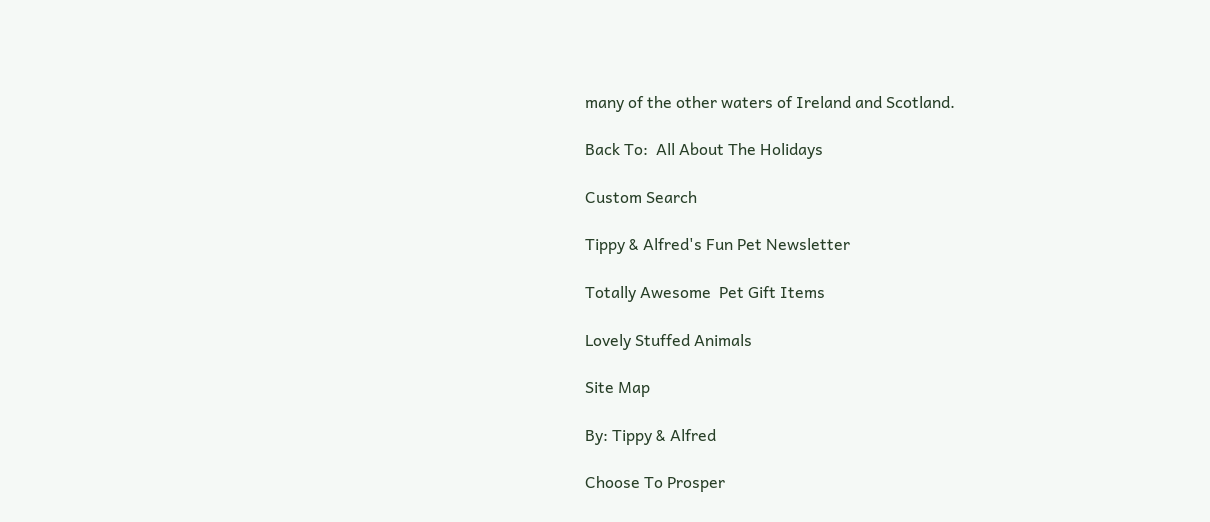many of the other waters of Ireland and Scotland.

Back To:  All About The Holidays

Custom Search

Tippy & Alfred's Fun Pet Newsletter

Totally Awesome  Pet Gift Items

Lovely Stuffed Animals

Site Map

By: Tippy & Alfred

Choose To Prosper